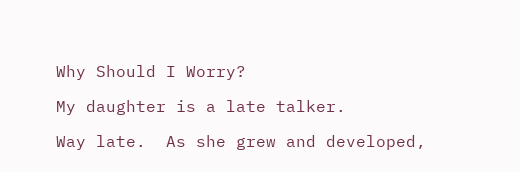Why Should I Worry?

My daughter is a late talker.

Way late.  As she grew and developed,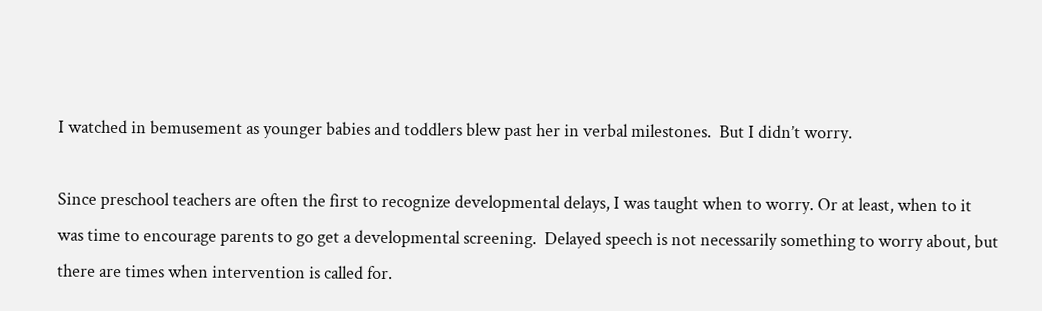I watched in bemusement as younger babies and toddlers blew past her in verbal milestones.  But I didn’t worry.

Since preschool teachers are often the first to recognize developmental delays, I was taught when to worry. Or at least, when to it was time to encourage parents to go get a developmental screening.  Delayed speech is not necessarily something to worry about, but there are times when intervention is called for.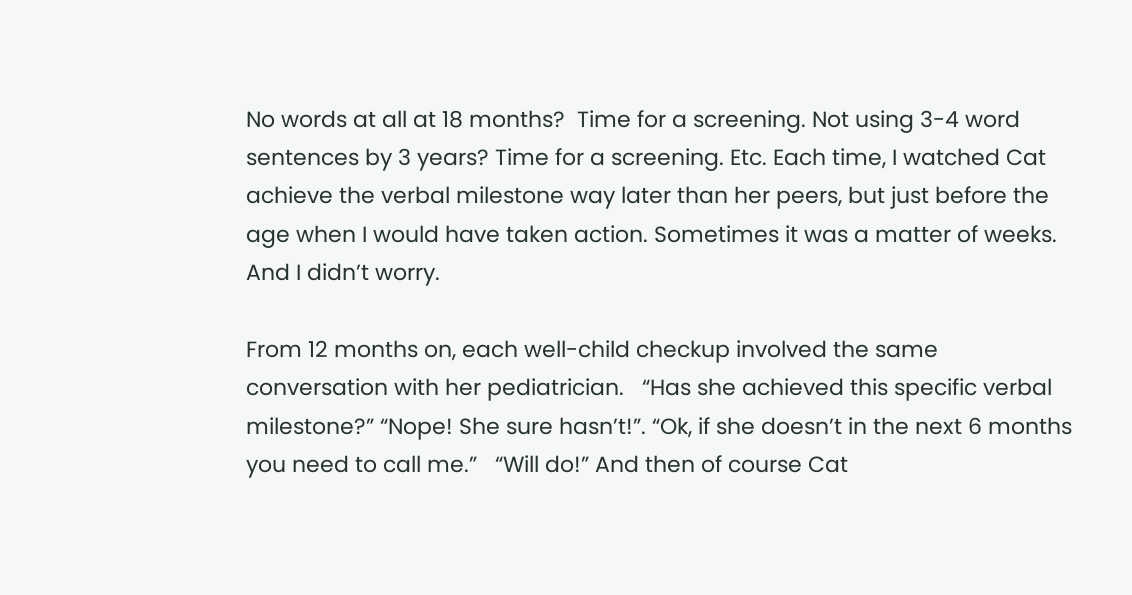No words at all at 18 months?  Time for a screening. Not using 3-4 word sentences by 3 years? Time for a screening. Etc. Each time, I watched Cat achieve the verbal milestone way later than her peers, but just before the age when I would have taken action. Sometimes it was a matter of weeks. And I didn’t worry.

From 12 months on, each well-child checkup involved the same conversation with her pediatrician.   “Has she achieved this specific verbal milestone?” “Nope! She sure hasn’t!”. “Ok, if she doesn’t in the next 6 months you need to call me.”   “Will do!” And then of course Cat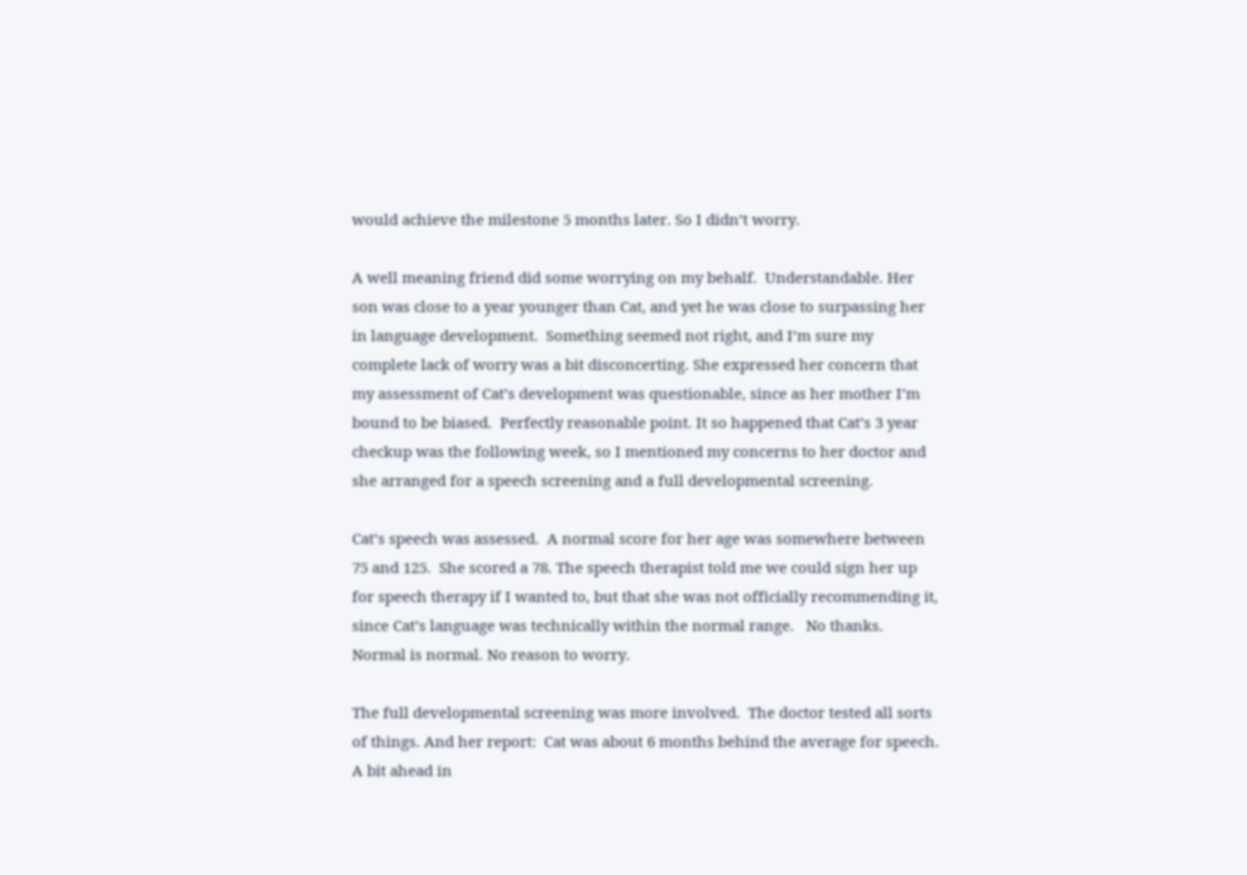would achieve the milestone 5 months later. So I didn’t worry.

A well meaning friend did some worrying on my behalf.  Understandable. Her son was close to a year younger than Cat, and yet he was close to surpassing her in language development.  Something seemed not right, and I’m sure my complete lack of worry was a bit disconcerting. She expressed her concern that my assessment of Cat’s development was questionable, since as her mother I’m bound to be biased.  Perfectly reasonable point. It so happened that Cat’s 3 year checkup was the following week, so I mentioned my concerns to her doctor and she arranged for a speech screening and a full developmental screening.

Cat’s speech was assessed.  A normal score for her age was somewhere between 75 and 125.  She scored a 78. The speech therapist told me we could sign her up for speech therapy if I wanted to, but that she was not officially recommending it, since Cat’s language was technically within the normal range.   No thanks. Normal is normal. No reason to worry.

The full developmental screening was more involved.  The doctor tested all sorts of things. And her report:  Cat was about 6 months behind the average for speech. A bit ahead in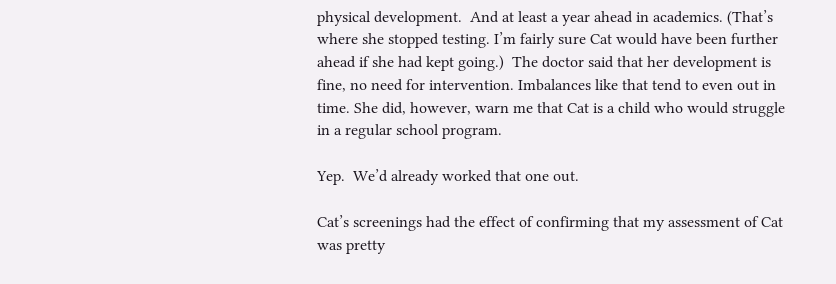physical development.  And at least a year ahead in academics. (That’s where she stopped testing. I’m fairly sure Cat would have been further ahead if she had kept going.)  The doctor said that her development is fine, no need for intervention. Imbalances like that tend to even out in time. She did, however, warn me that Cat is a child who would struggle in a regular school program.

Yep.  We’d already worked that one out.

Cat’s screenings had the effect of confirming that my assessment of Cat was pretty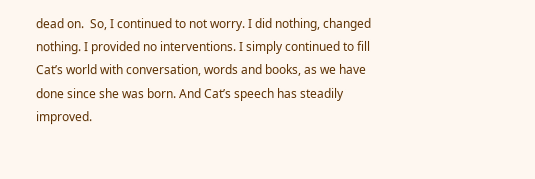dead on.  So, I continued to not worry. I did nothing, changed nothing. I provided no interventions. I simply continued to fill Cat’s world with conversation, words and books, as we have done since she was born. And Cat’s speech has steadily improved.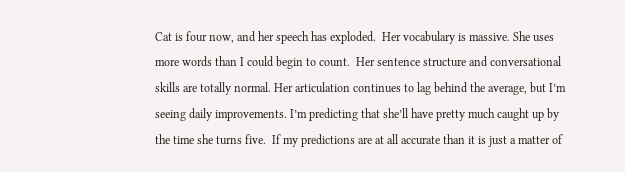Cat is four now, and her speech has exploded.  Her vocabulary is massive. She uses more words than I could begin to count.  Her sentence structure and conversational skills are totally normal. Her articulation continues to lag behind the average, but I’m seeing daily improvements. I’m predicting that she’ll have pretty much caught up by the time she turns five.  If my predictions are at all accurate than it is just a matter of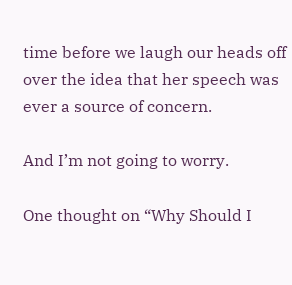time before we laugh our heads off over the idea that her speech was ever a source of concern.

And I’m not going to worry.

One thought on “Why Should I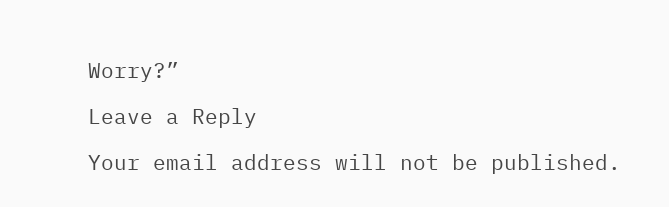Worry?”

Leave a Reply

Your email address will not be published.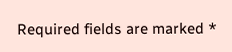Required fields are marked *